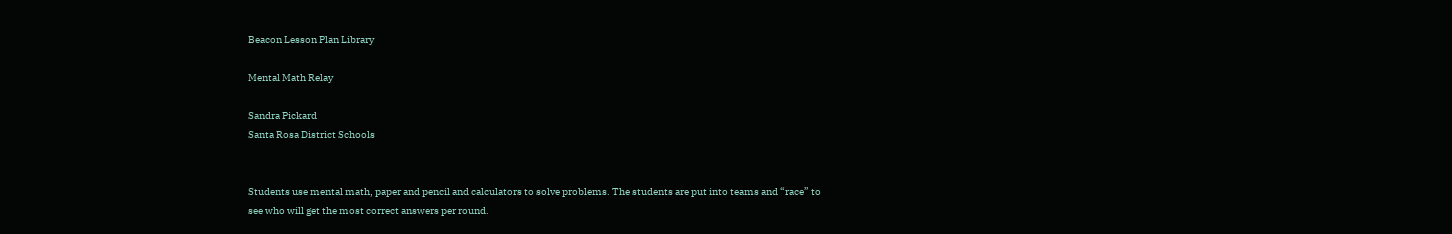Beacon Lesson Plan Library

Mental Math Relay

Sandra Pickard
Santa Rosa District Schools


Students use mental math, paper and pencil and calculators to solve problems. The students are put into teams and “race” to see who will get the most correct answers per round.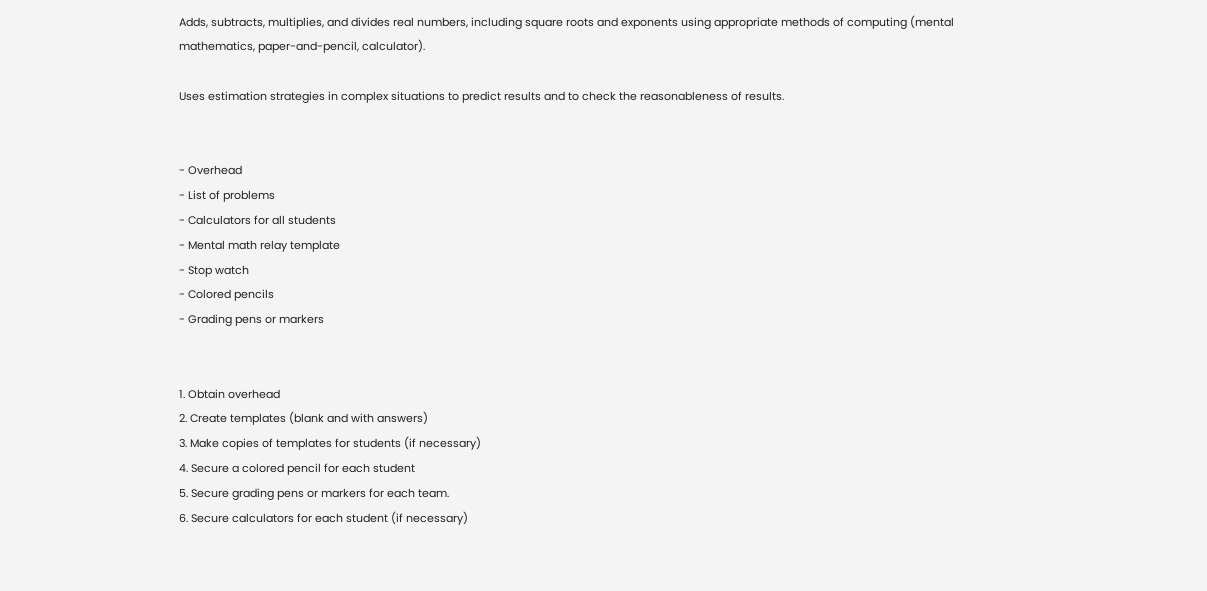Adds, subtracts, multiplies, and divides real numbers, including square roots and exponents using appropriate methods of computing (mental mathematics, paper-and-pencil, calculator).

Uses estimation strategies in complex situations to predict results and to check the reasonableness of results.


- Overhead
- List of problems
- Calculators for all students
- Mental math relay template
- Stop watch
- Colored pencils
- Grading pens or markers


1. Obtain overhead
2. Create templates (blank and with answers)
3. Make copies of templates for students (if necessary)
4. Secure a colored pencil for each student
5. Secure grading pens or markers for each team.
6. Secure calculators for each student (if necessary)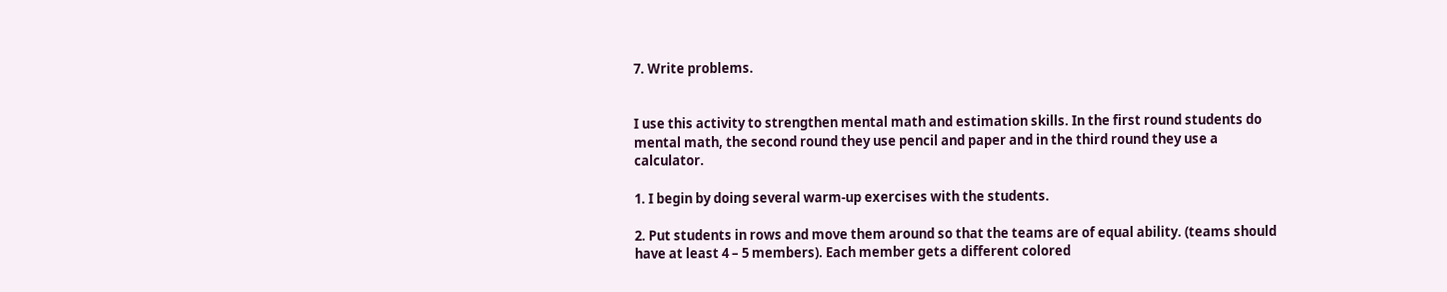7. Write problems.


I use this activity to strengthen mental math and estimation skills. In the first round students do mental math, the second round they use pencil and paper and in the third round they use a calculator.

1. I begin by doing several warm-up exercises with the students.

2. Put students in rows and move them around so that the teams are of equal ability. (teams should have at least 4 – 5 members). Each member gets a different colored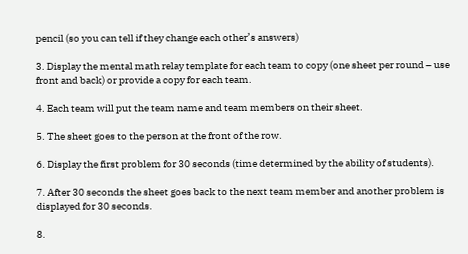pencil (so you can tell if they change each other’s answers)

3. Display the mental math relay template for each team to copy (one sheet per round – use front and back) or provide a copy for each team.

4. Each team will put the team name and team members on their sheet.

5. The sheet goes to the person at the front of the row.

6. Display the first problem for 30 seconds (time determined by the ability of students).

7. After 30 seconds the sheet goes back to the next team member and another problem is displayed for 30 seconds.

8.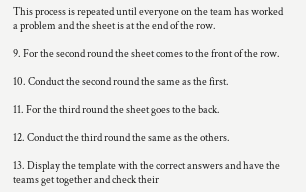This process is repeated until everyone on the team has worked a problem and the sheet is at the end of the row.

9. For the second round the sheet comes to the front of the row.

10. Conduct the second round the same as the first.

11. For the third round the sheet goes to the back.

12. Conduct the third round the same as the others.

13. Display the template with the correct answers and have the teams get together and check their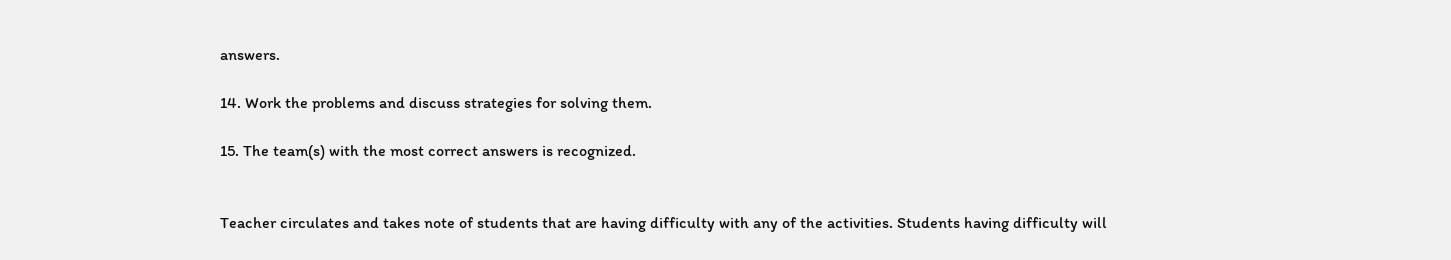answers.

14. Work the problems and discuss strategies for solving them.

15. The team(s) with the most correct answers is recognized.


Teacher circulates and takes note of students that are having difficulty with any of the activities. Students having difficulty will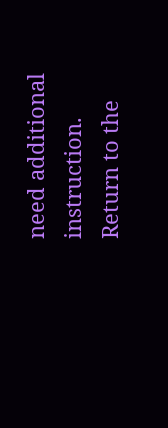need additional instruction.
Return to the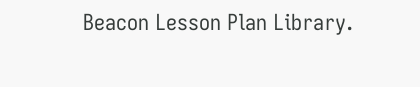Beacon Lesson Plan Library.